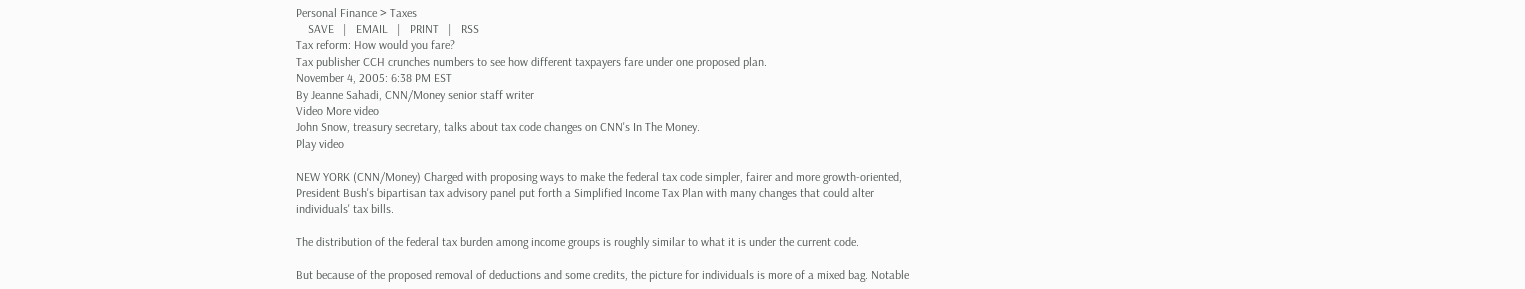Personal Finance > Taxes
    SAVE   |   EMAIL   |   PRINT   |   RSS
Tax reform: How would you fare?
Tax publisher CCH crunches numbers to see how different taxpayers fare under one proposed plan.
November 4, 2005: 6:38 PM EST
By Jeanne Sahadi, CNN/Money senior staff writer
Video More video
John Snow, treasury secretary, talks about tax code changes on CNN's In The Money.
Play video

NEW YORK (CNN/Money) Charged with proposing ways to make the federal tax code simpler, fairer and more growth-oriented, President Bush's bipartisan tax advisory panel put forth a Simplified Income Tax Plan with many changes that could alter individuals' tax bills.

The distribution of the federal tax burden among income groups is roughly similar to what it is under the current code.

But because of the proposed removal of deductions and some credits, the picture for individuals is more of a mixed bag. Notable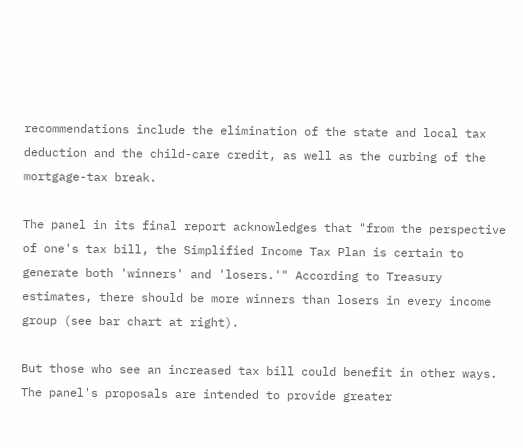recommendations include the elimination of the state and local tax deduction and the child-care credit, as well as the curbing of the mortgage-tax break.

The panel in its final report acknowledges that "from the perspective of one's tax bill, the Simplified Income Tax Plan is certain to generate both 'winners' and 'losers.'" According to Treasury estimates, there should be more winners than losers in every income group (see bar chart at right).

But those who see an increased tax bill could benefit in other ways. The panel's proposals are intended to provide greater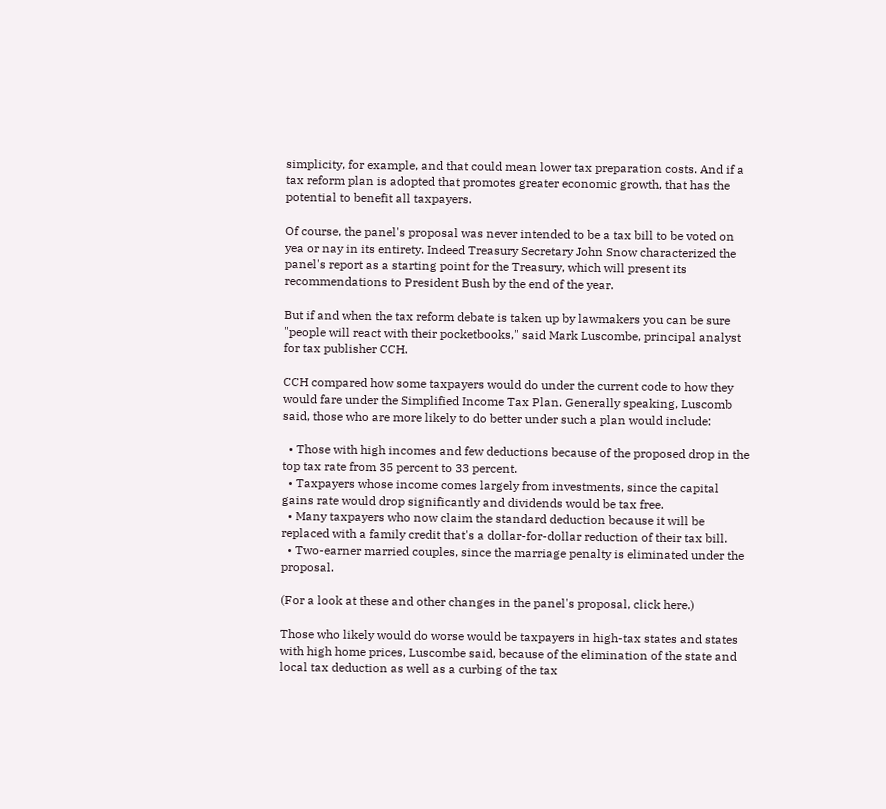simplicity, for example, and that could mean lower tax preparation costs. And if a tax reform plan is adopted that promotes greater economic growth, that has the potential to benefit all taxpayers.

Of course, the panel's proposal was never intended to be a tax bill to be voted on yea or nay in its entirety. Indeed Treasury Secretary John Snow characterized the panel's report as a starting point for the Treasury, which will present its recommendations to President Bush by the end of the year.

But if and when the tax reform debate is taken up by lawmakers you can be sure "people will react with their pocketbooks," said Mark Luscombe, principal analyst for tax publisher CCH.

CCH compared how some taxpayers would do under the current code to how they would fare under the Simplified Income Tax Plan. Generally speaking, Luscomb said, those who are more likely to do better under such a plan would include:

  • Those with high incomes and few deductions because of the proposed drop in the top tax rate from 35 percent to 33 percent.
  • Taxpayers whose income comes largely from investments, since the capital gains rate would drop significantly and dividends would be tax free.
  • Many taxpayers who now claim the standard deduction because it will be replaced with a family credit that's a dollar-for-dollar reduction of their tax bill.
  • Two-earner married couples, since the marriage penalty is eliminated under the proposal.

(For a look at these and other changes in the panel's proposal, click here.)

Those who likely would do worse would be taxpayers in high-tax states and states with high home prices, Luscombe said, because of the elimination of the state and local tax deduction as well as a curbing of the tax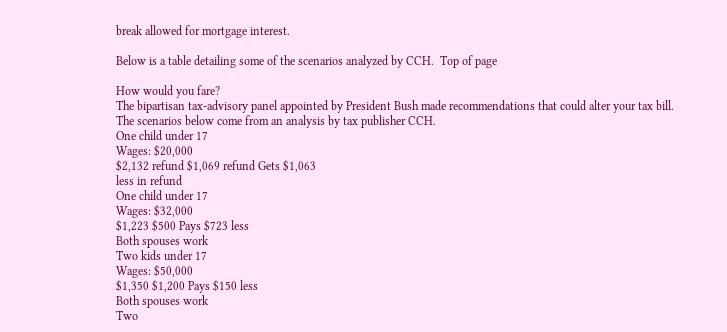break allowed for mortgage interest.

Below is a table detailing some of the scenarios analyzed by CCH.  Top of page

How would you fare?
The bipartisan tax-advisory panel appointed by President Bush made recommendations that could alter your tax bill. The scenarios below come from an analysis by tax publisher CCH.
One child under 17
Wages: $20,000
$2,132 refund $1,069 refund Gets $1,063
less in refund
One child under 17
Wages: $32,000
$1,223 $500 Pays $723 less
Both spouses work
Two kids under 17
Wages: $50,000
$1,350 $1,200 Pays $150 less
Both spouses work
Two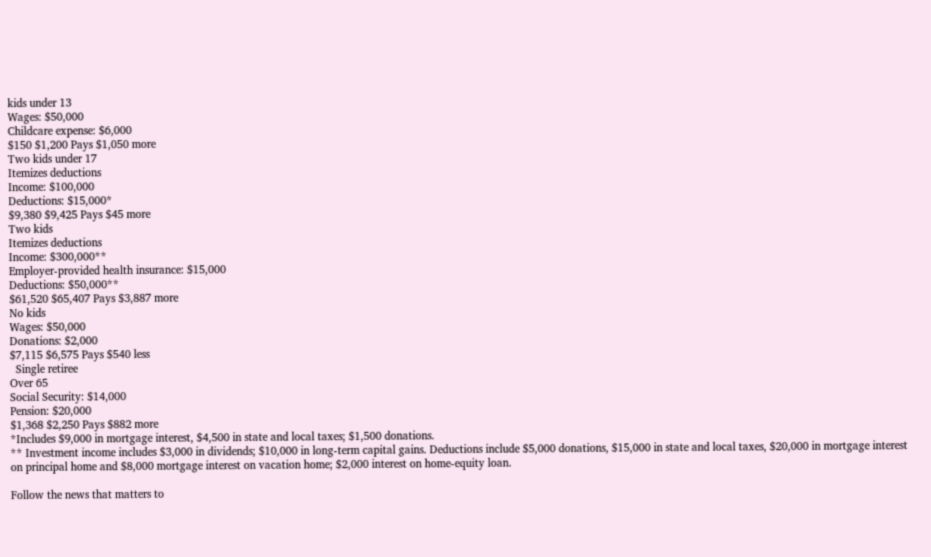kids under 13
Wages: $50,000
Childcare expense: $6,000
$150 $1,200 Pays $1,050 more
Two kids under 17
Itemizes deductions
Income: $100,000
Deductions: $15,000*
$9,380 $9,425 Pays $45 more
Two kids
Itemizes deductions
Income: $300,000**
Employer-provided health insurance: $15,000
Deductions: $50,000**
$61,520 $65,407 Pays $3,887 more
No kids
Wages: $50,000
Donations: $2,000
$7,115 $6,575 Pays $540 less
  Single retiree
Over 65
Social Security: $14,000
Pension: $20,000
$1,368 $2,250 Pays $882 more
*Includes $9,000 in mortgage interest, $4,500 in state and local taxes; $1,500 donations.
** Investment income includes $3,000 in dividends; $10,000 in long-term capital gains. Deductions include $5,000 donations, $15,000 in state and local taxes, $20,000 in mortgage interest on principal home and $8,000 mortgage interest on vacation home; $2,000 interest on home-equity loan.

Follow the news that matters to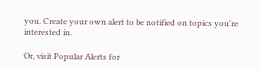you. Create your own alert to be notified on topics you're interested in.

Or, visit Popular Alerts for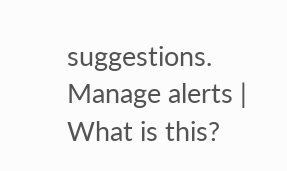suggestions.
Manage alerts | What is this?